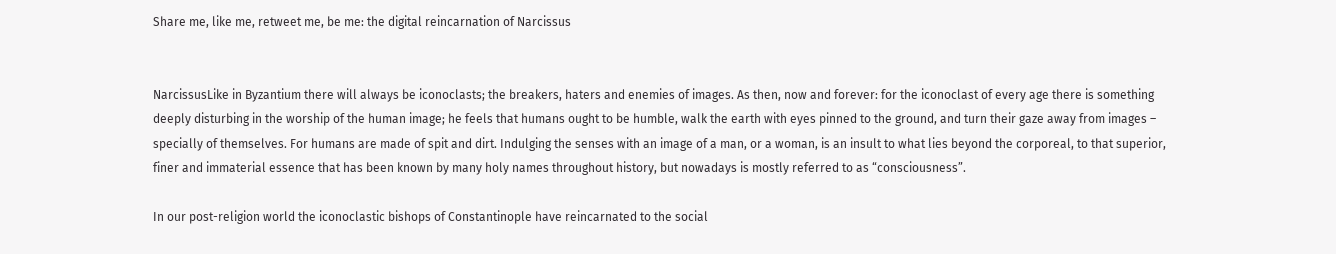Share me, like me, retweet me, be me: the digital reincarnation of Narcissus


NarcissusLike in Byzantium there will always be iconoclasts; the breakers, haters and enemies of images. As then, now and forever: for the iconoclast of every age there is something deeply disturbing in the worship of the human image; he feels that humans ought to be humble, walk the earth with eyes pinned to the ground, and turn their gaze away from images – specially of themselves. For humans are made of spit and dirt. Indulging the senses with an image of a man, or a woman, is an insult to what lies beyond the corporeal, to that superior, finer and immaterial essence that has been known by many holy names throughout history, but nowadays is mostly referred to as “consciousness”.

In our post-religion world the iconoclastic bishops of Constantinople have reincarnated to the social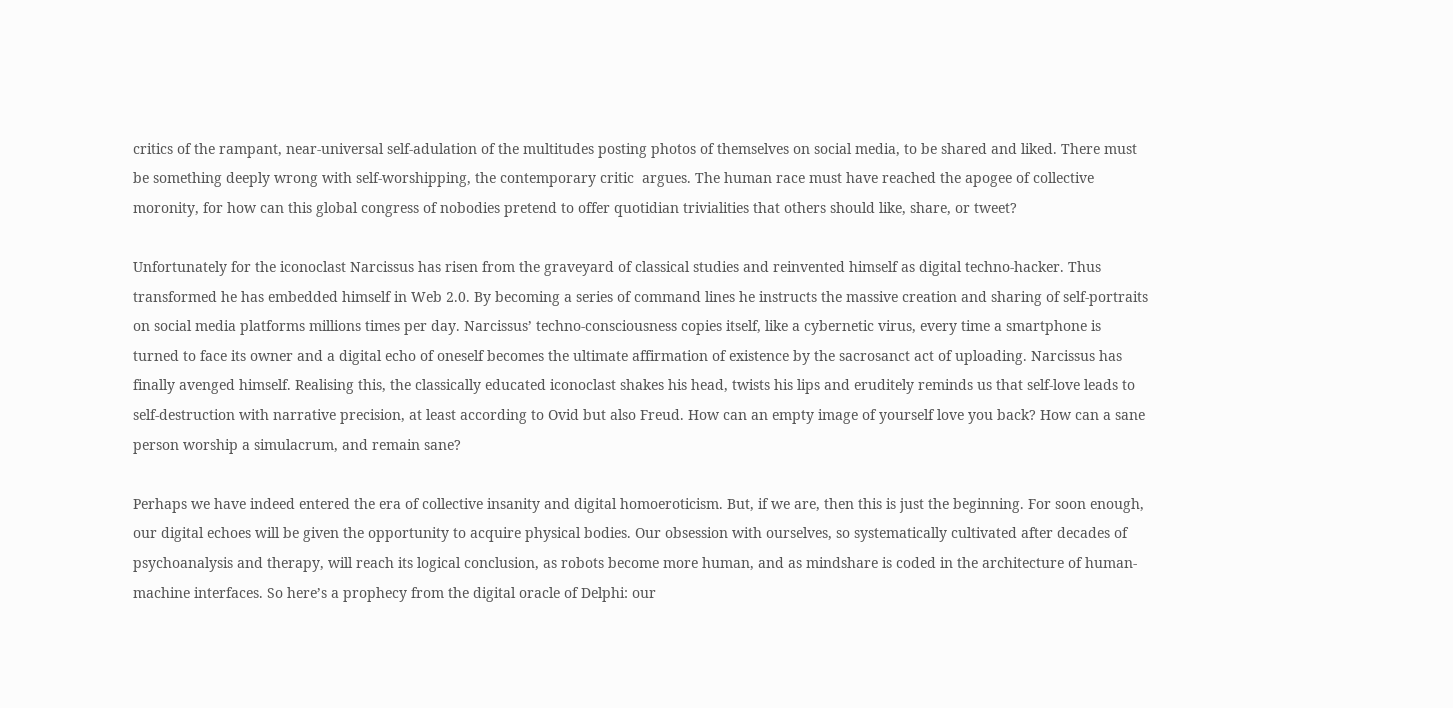critics of the rampant, near-universal self-adulation of the multitudes posting photos of themselves on social media, to be shared and liked. There must be something deeply wrong with self-worshipping, the contemporary critic  argues. The human race must have reached the apogee of collective moronity, for how can this global congress of nobodies pretend to offer quotidian trivialities that others should like, share, or tweet?

Unfortunately for the iconoclast Narcissus has risen from the graveyard of classical studies and reinvented himself as digital techno-hacker. Thus transformed he has embedded himself in Web 2.0. By becoming a series of command lines he instructs the massive creation and sharing of self-portraits on social media platforms millions times per day. Narcissus’ techno-consciousness copies itself, like a cybernetic virus, every time a smartphone is turned to face its owner and a digital echo of oneself becomes the ultimate affirmation of existence by the sacrosanct act of uploading. Narcissus has finally avenged himself. Realising this, the classically educated iconoclast shakes his head, twists his lips and eruditely reminds us that self-love leads to self-destruction with narrative precision, at least according to Ovid but also Freud. How can an empty image of yourself love you back? How can a sane person worship a simulacrum, and remain sane?

Perhaps we have indeed entered the era of collective insanity and digital homoeroticism. But, if we are, then this is just the beginning. For soon enough, our digital echoes will be given the opportunity to acquire physical bodies. Our obsession with ourselves, so systematically cultivated after decades of psychoanalysis and therapy, will reach its logical conclusion, as robots become more human, and as mindshare is coded in the architecture of human-machine interfaces. So here’s a prophecy from the digital oracle of Delphi: our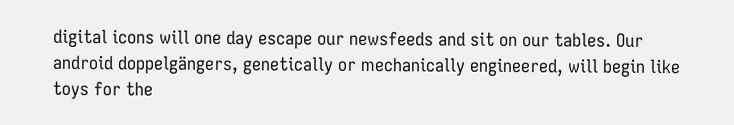digital icons will one day escape our newsfeeds and sit on our tables. Our android doppelgängers, genetically or mechanically engineered, will begin like toys for the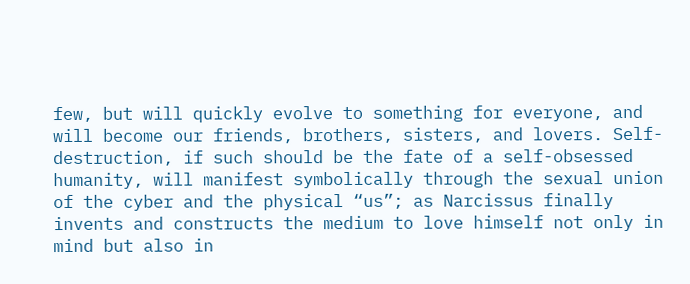few, but will quickly evolve to something for everyone, and will become our friends, brothers, sisters, and lovers. Self-destruction, if such should be the fate of a self-obsessed humanity, will manifest symbolically through the sexual union of the cyber and the physical “us”; as Narcissus finally invents and constructs the medium to love himself not only in mind but also in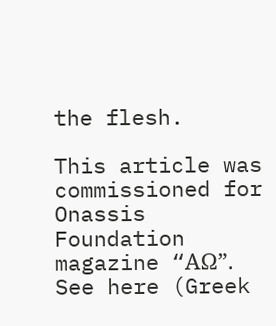the flesh.

This article was commissioned for Onassis Foundation magazine “AΩ”. See here (Greek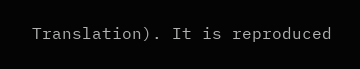Translation). It is reproduced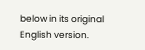below in its original English version.